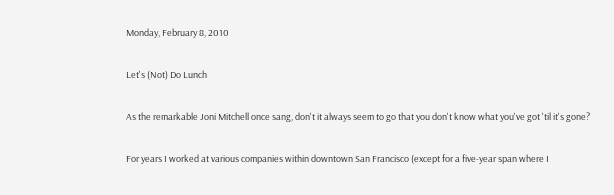Monday, February 8, 2010

Let's (Not) Do Lunch

As the remarkable Joni Mitchell once sang, don't it always seem to go that you don't know what you've got 'til it's gone?

For years I worked at various companies within downtown San Francisco (except for a five-year span where I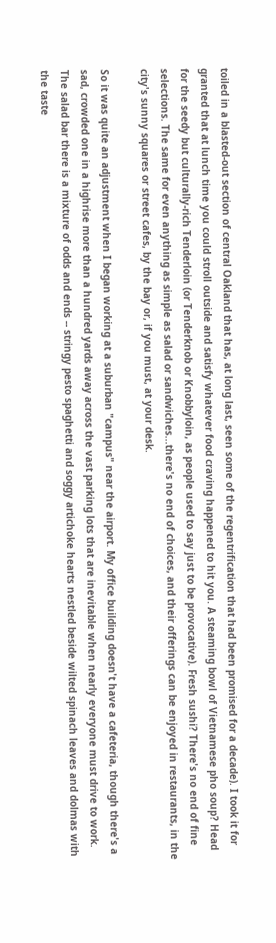toiled in a blasted-out section of central Oakland that has, at long last, seen some of the regentrification that had been promised for a decade). I took it for granted that at lunch time you could stroll outside and satisfy whatever food craving happened to hit you. A steaming bowl of Vietnamese pho soup? Head for the seedy but culturally-rich Tenderloin (or Tenderknob or Knobbyloin, as people used to say just to be provocative). Fresh sushi? There's no end of fine selections. The same for even anything as simple as salad or sandwiches...there's no end of choices, and their offerings can be enjoyed in restaurants, in the city's sunny squares or street cafes, by the bay or, if you must, at your desk.

So it was quite an adjustment when I began working at a suburban "campus" near the airport. My office building doesn't have a cafeteria, though there's a sad, crowded one in a highrise more than a hundred yards away across the vast parking lots that are inevitable when nearly everyone must drive to work. The salad bar there is a mixture of odds and ends -- stringy pesto spaghetti and soggy artichoke hearts nestled beside wilted spinach leaves and dolmas with the taste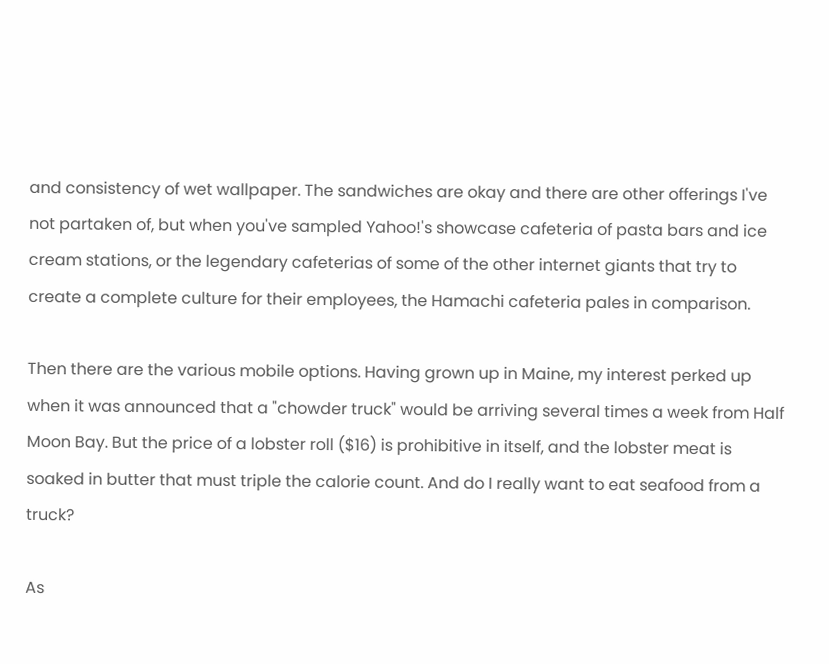and consistency of wet wallpaper. The sandwiches are okay and there are other offerings I've not partaken of, but when you've sampled Yahoo!'s showcase cafeteria of pasta bars and ice cream stations, or the legendary cafeterias of some of the other internet giants that try to create a complete culture for their employees, the Hamachi cafeteria pales in comparison.

Then there are the various mobile options. Having grown up in Maine, my interest perked up when it was announced that a "chowder truck" would be arriving several times a week from Half Moon Bay. But the price of a lobster roll ($16) is prohibitive in itself, and the lobster meat is soaked in butter that must triple the calorie count. And do I really want to eat seafood from a truck?

As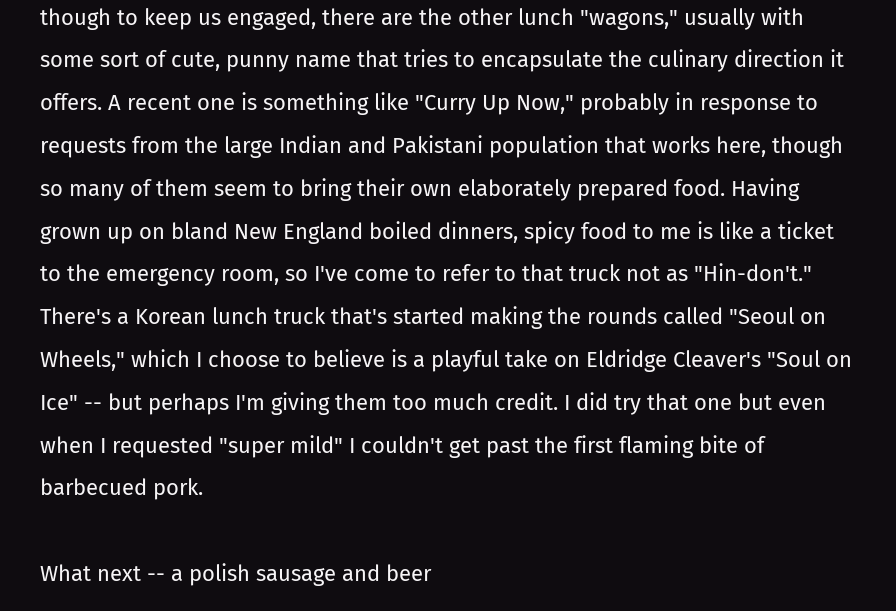though to keep us engaged, there are the other lunch "wagons," usually with some sort of cute, punny name that tries to encapsulate the culinary direction it offers. A recent one is something like "Curry Up Now," probably in response to requests from the large Indian and Pakistani population that works here, though so many of them seem to bring their own elaborately prepared food. Having grown up on bland New England boiled dinners, spicy food to me is like a ticket to the emergency room, so I've come to refer to that truck not as "Hin-don't." There's a Korean lunch truck that's started making the rounds called "Seoul on Wheels," which I choose to believe is a playful take on Eldridge Cleaver's "Soul on Ice" -- but perhaps I'm giving them too much credit. I did try that one but even when I requested "super mild" I couldn't get past the first flaming bite of barbecued pork.

What next -- a polish sausage and beer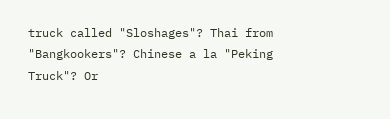truck called "Sloshages"? Thai from "Bangkookers"? Chinese a la "Peking Truck"? Or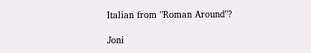Italian from "Roman Around"?

Joni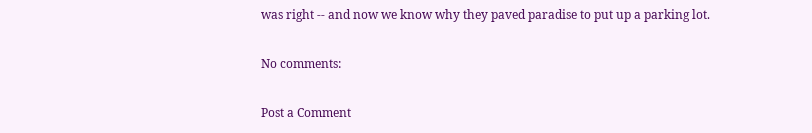was right -- and now we know why they paved paradise to put up a parking lot.

No comments:

Post a Comment